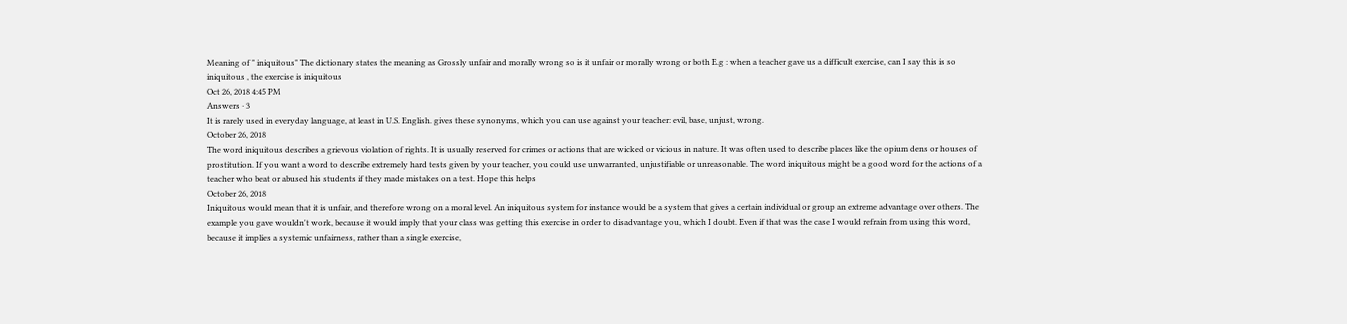Meaning of " iniquitous" The dictionary states the meaning as Grossly unfair and morally wrong so is it unfair or morally wrong or both E.g : when a teacher gave us a difficult exercise, can I say this is so iniquitous , the exercise is iniquitous
Oct 26, 2018 4:45 PM
Answers · 3
It is rarely used in everyday language, at least in U.S. English. gives these synonyms, which you can use against your teacher: evil, base, unjust, wrong.
October 26, 2018
The word iniquitous describes a grievous violation of rights. It is usually reserved for crimes or actions that are wicked or vicious in nature. It was often used to describe places like the opium dens or houses of prostitution. If you want a word to describe extremely hard tests given by your teacher, you could use unwarranted, unjustifiable or unreasonable. The word iniquitous might be a good word for the actions of a teacher who beat or abused his students if they made mistakes on a test. Hope this helps
October 26, 2018
Iniquitous would mean that it is unfair, and therefore wrong on a moral level. An iniquitous system for instance would be a system that gives a certain individual or group an extreme advantage over others. The example you gave wouldn't work, because it would imply that your class was getting this exercise in order to disadvantage you, which I doubt. Even if that was the case I would refrain from using this word, because it implies a systemic unfairness, rather than a single exercise,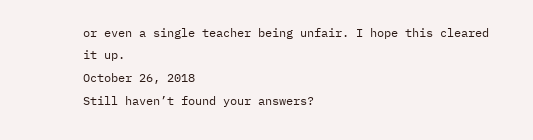or even a single teacher being unfair. I hope this cleared it up.
October 26, 2018
Still haven’t found your answers?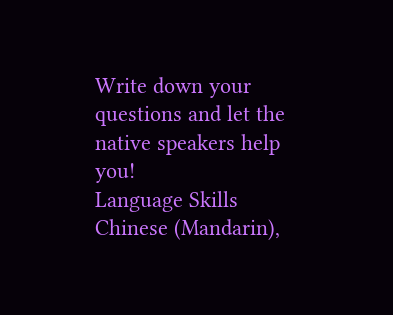Write down your questions and let the native speakers help you!
Language Skills
Chinese (Mandarin),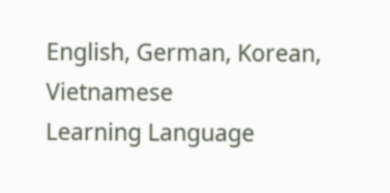English, German, Korean, Vietnamese
Learning Language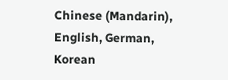Chinese (Mandarin), English, German, Korean